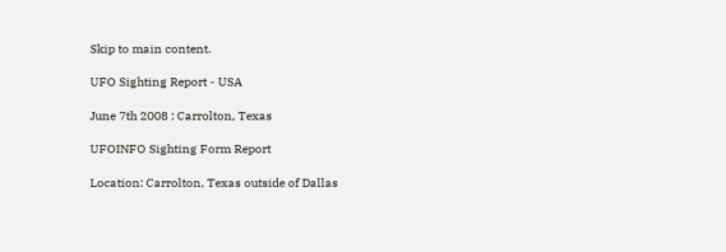Skip to main content.

UFO Sighting Report - USA

June 7th 2008 : Carrolton, Texas

UFOINFO Sighting Form Report

Location: Carrolton, Texas outside of Dallas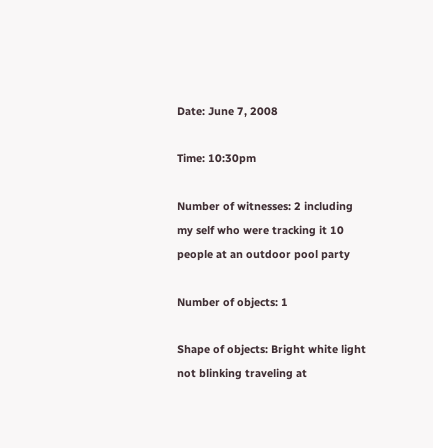Date: June 7, 2008

Time: 10:30pm

Number of witnesses: 2 including my self who were tracking it 10 people at an outdoor pool party

Number of objects: 1

Shape of objects: Bright white light not blinking traveling at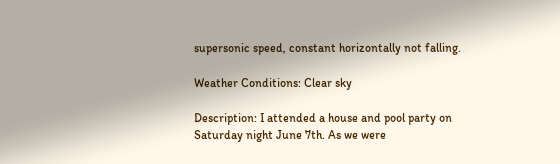supersonic speed, constant horizontally not falling.

Weather Conditions: Clear sky

Description: I attended a house and pool party on Saturday night June 7th. As we were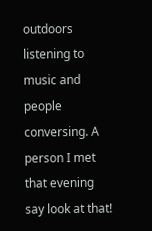outdoors listening to music and people conversing. A person I met that evening say look at that!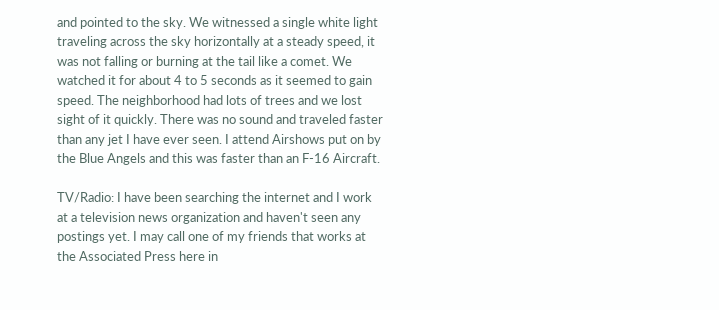and pointed to the sky. We witnessed a single white light traveling across the sky horizontally at a steady speed, it was not falling or burning at the tail like a comet. We watched it for about 4 to 5 seconds as it seemed to gain speed. The neighborhood had lots of trees and we lost sight of it quickly. There was no sound and traveled faster than any jet I have ever seen. I attend Airshows put on by the Blue Angels and this was faster than an F-16 Aircraft.

TV/Radio: I have been searching the internet and I work at a television news organization and haven't seen any postings yet. I may call one of my friends that works at the Associated Press here in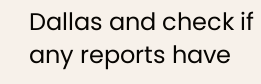Dallas and check if any reports have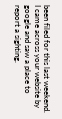been filed for this last weekend. I came across your website by google and saw a place to report a sighting.